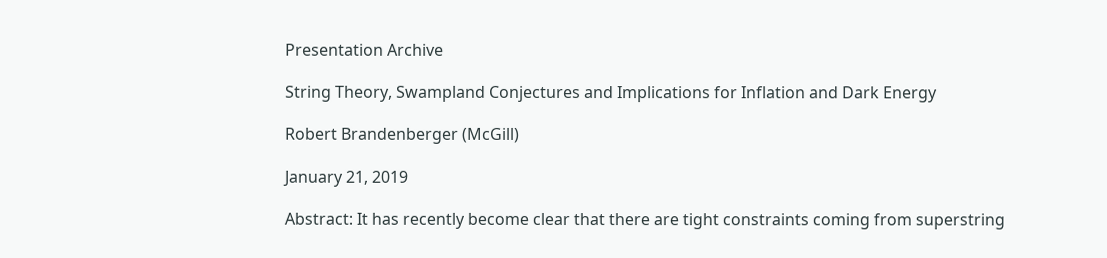Presentation Archive

String Theory, Swampland Conjectures and Implications for Inflation and Dark Energy

Robert Brandenberger (McGill)

January 21, 2019

Abstract: It has recently become clear that there are tight constraints coming from superstring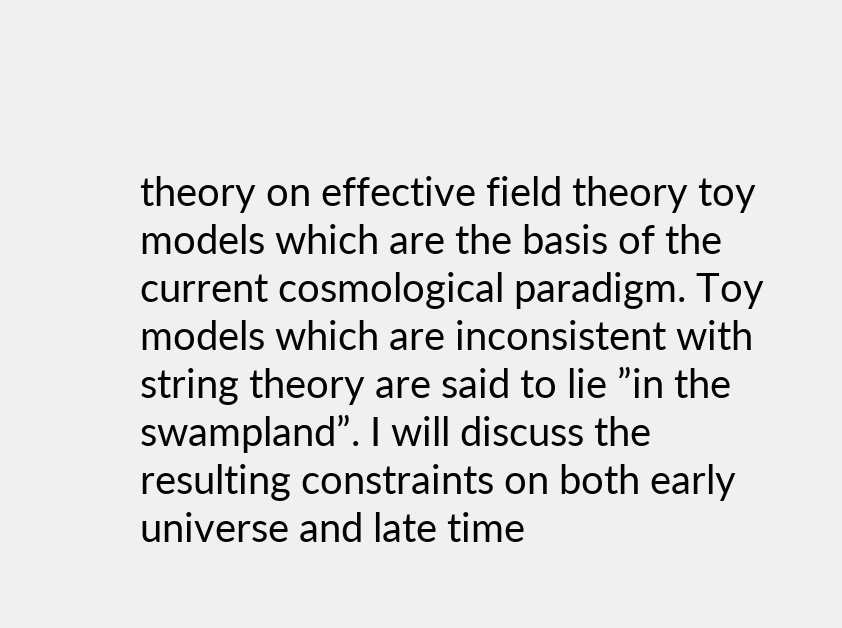theory on effective field theory toy models which are the basis of the current cosmological paradigm. Toy models which are inconsistent with string theory are said to lie ”in the swampland”. I will discuss the resulting constraints on both early universe and late time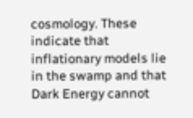cosmology. These indicate that inflationary models lie in the swamp and that Dark Energy cannot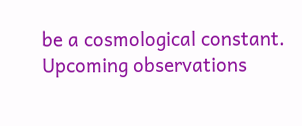be a cosmological constant. Upcoming observations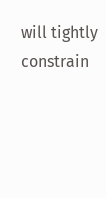will tightly constrain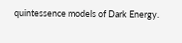quintessence models of Dark Energy.